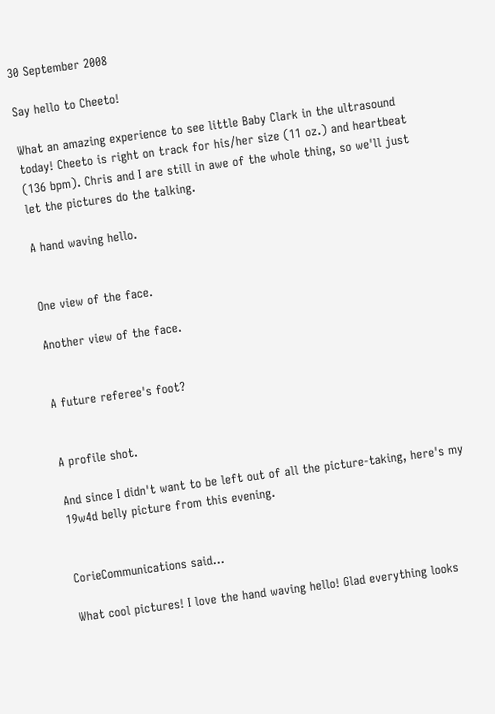30 September 2008

Say hello to Cheeto!

What an amazing experience to see little Baby Clark in the ultrasound today! Cheeto is right on track for his/her size (11 oz.) and heartbeat (136 bpm). Chris and I are still in awe of the whole thing, so we'll just let the pictures do the talking.

A hand waving hello.


One view of the face.

Another view of the face.


A future referee's foot?


A profile shot.

And since I didn't want to be left out of all the picture-taking, here's my 19w4d belly picture from this evening.


CorieCommunications said...

What cool pictures! I love the hand waving hello! Glad everything looks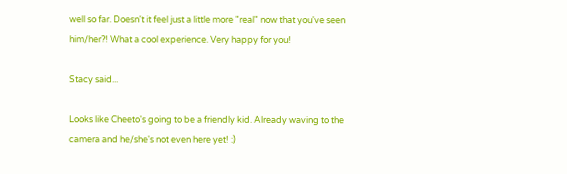well so far. Doesn't it feel just a little more "real" now that you've seen him/her?! What a cool experience. Very happy for you!

Stacy said...

Looks like Cheeto's going to be a friendly kid. Already waving to the camera and he/she's not even here yet! :)